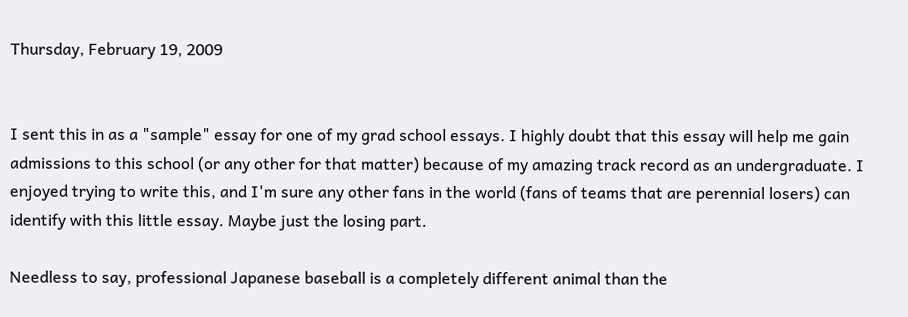Thursday, February 19, 2009


I sent this in as a "sample" essay for one of my grad school essays. I highly doubt that this essay will help me gain admissions to this school (or any other for that matter) because of my amazing track record as an undergraduate. I enjoyed trying to write this, and I'm sure any other fans in the world (fans of teams that are perennial losers) can identify with this little essay. Maybe just the losing part.

Needless to say, professional Japanese baseball is a completely different animal than the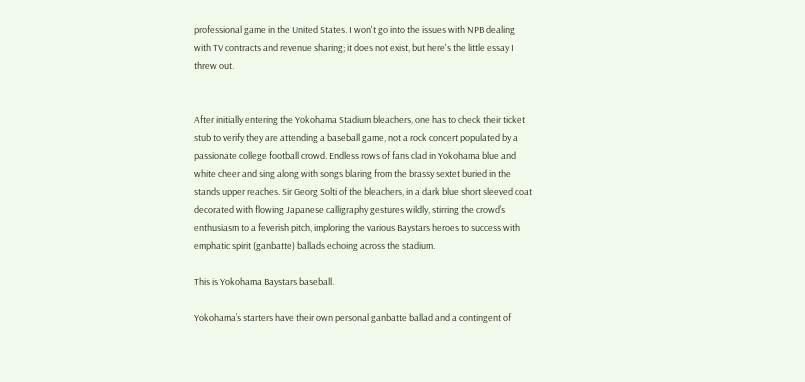professional game in the United States. I won't go into the issues with NPB dealing with TV contracts and revenue sharing; it does not exist, but here's the little essay I threw out.


After initially entering the Yokohama Stadium bleachers, one has to check their ticket stub to verify they are attending a baseball game, not a rock concert populated by a passionate college football crowd. Endless rows of fans clad in Yokohama blue and white cheer and sing along with songs blaring from the brassy sextet buried in the stands upper reaches. Sir Georg Solti of the bleachers, in a dark blue short sleeved coat decorated with flowing Japanese calligraphy gestures wildly, stirring the crowd’s enthusiasm to a feverish pitch, imploring the various Baystars heroes to success with emphatic spirit (ganbatte) ballads echoing across the stadium.

This is Yokohama Baystars baseball.

Yokohama’s starters have their own personal ganbatte ballad and a contingent of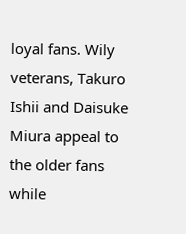loyal fans. Wily veterans, Takuro Ishii and Daisuke Miura appeal to the older fans while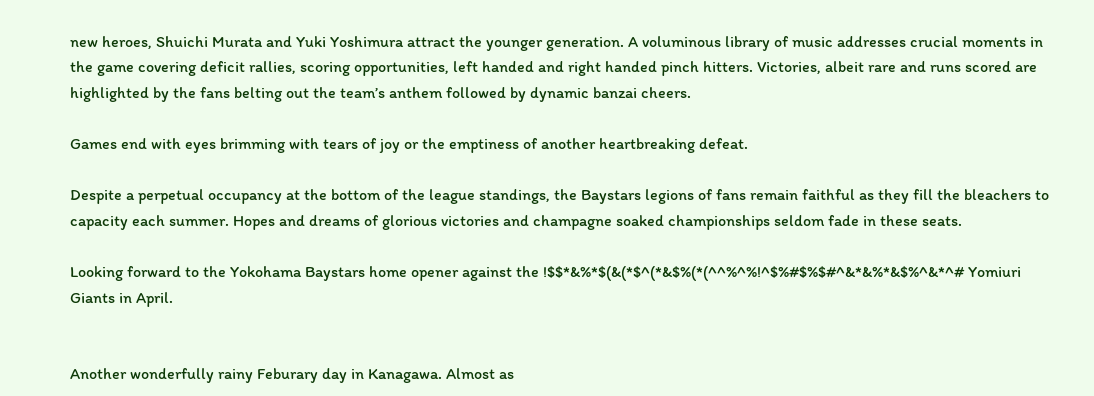new heroes, Shuichi Murata and Yuki Yoshimura attract the younger generation. A voluminous library of music addresses crucial moments in the game covering deficit rallies, scoring opportunities, left handed and right handed pinch hitters. Victories, albeit rare and runs scored are highlighted by the fans belting out the team’s anthem followed by dynamic banzai cheers.

Games end with eyes brimming with tears of joy or the emptiness of another heartbreaking defeat.

Despite a perpetual occupancy at the bottom of the league standings, the Baystars legions of fans remain faithful as they fill the bleachers to capacity each summer. Hopes and dreams of glorious victories and champagne soaked championships seldom fade in these seats.

Looking forward to the Yokohama Baystars home opener against the !$$*&%*$(&(*$^(*&$%(*(^^%^%!^$%#$%$#^&*&%*&$%^&*^# Yomiuri Giants in April.


Another wonderfully rainy Feburary day in Kanagawa. Almost as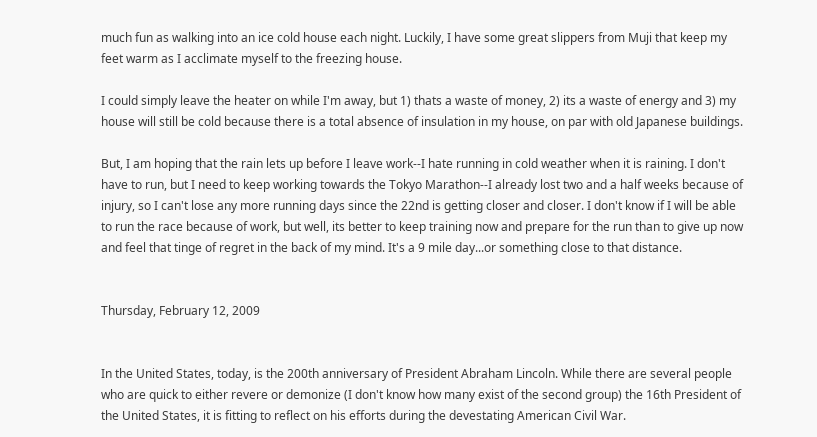much fun as walking into an ice cold house each night. Luckily, I have some great slippers from Muji that keep my feet warm as I acclimate myself to the freezing house.

I could simply leave the heater on while I'm away, but 1) thats a waste of money, 2) its a waste of energy and 3) my house will still be cold because there is a total absence of insulation in my house, on par with old Japanese buildings.

But, I am hoping that the rain lets up before I leave work--I hate running in cold weather when it is raining. I don't have to run, but I need to keep working towards the Tokyo Marathon--I already lost two and a half weeks because of injury, so I can't lose any more running days since the 22nd is getting closer and closer. I don't know if I will be able to run the race because of work, but well, its better to keep training now and prepare for the run than to give up now and feel that tinge of regret in the back of my mind. It's a 9 mile day...or something close to that distance.


Thursday, February 12, 2009


In the United States, today, is the 200th anniversary of President Abraham Lincoln. While there are several people who are quick to either revere or demonize (I don't know how many exist of the second group) the 16th President of the United States, it is fitting to reflect on his efforts during the devestating American Civil War.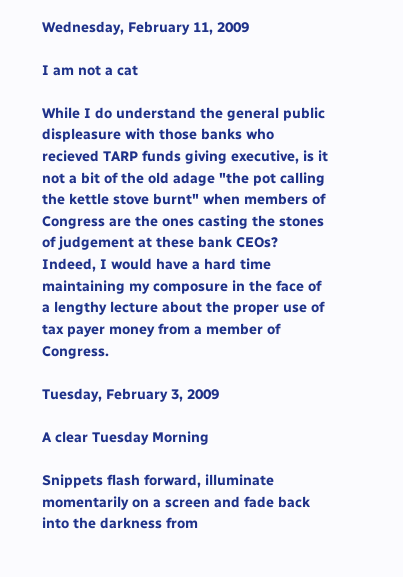Wednesday, February 11, 2009

I am not a cat

While I do understand the general public displeasure with those banks who recieved TARP funds giving executive, is it not a bit of the old adage "the pot calling the kettle stove burnt" when members of Congress are the ones casting the stones of judgement at these bank CEOs? Indeed, I would have a hard time maintaining my composure in the face of a lengthy lecture about the proper use of tax payer money from a member of Congress.

Tuesday, February 3, 2009

A clear Tuesday Morning

Snippets flash forward, illuminate momentarily on a screen and fade back into the darkness from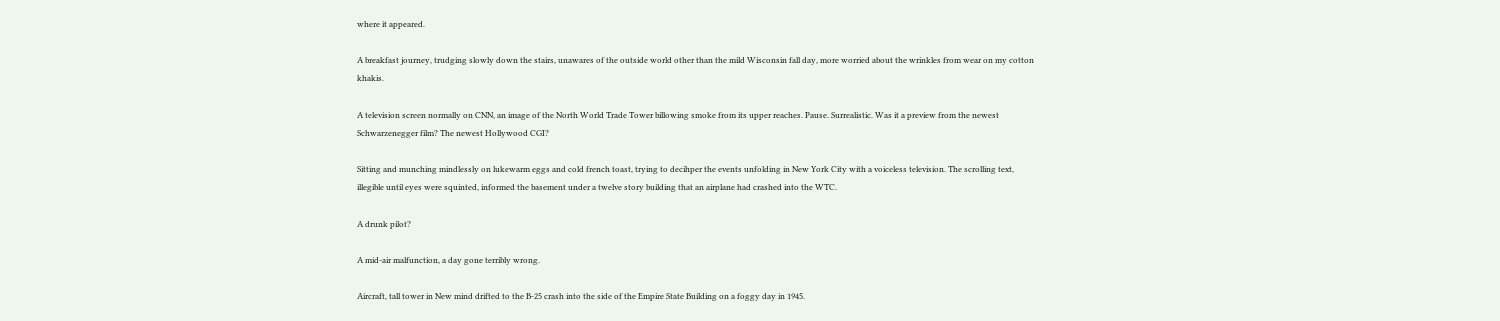where it appeared.

A breakfast journey, trudging slowly down the stairs, unawares of the outside world other than the mild Wisconsin fall day, more worried about the wrinkles from wear on my cotton khakis.

A television screen normally on CNN, an image of the North World Trade Tower billowing smoke from its upper reaches. Pause. Surrealistic. Was it a preview from the newest Schwarzenegger film? The newest Hollywood CGI?

Sitting and munching mindlessly on lukewarm eggs and cold french toast, trying to decihper the events unfolding in New York City with a voiceless television. The scrolling text, illegible until eyes were squinted, informed the basement under a twelve story building that an airplane had crashed into the WTC.

A drunk pilot?

A mid-air malfunction, a day gone terribly wrong.

Aircraft, tall tower in New mind drifted to the B-25 crash into the side of the Empire State Building on a foggy day in 1945.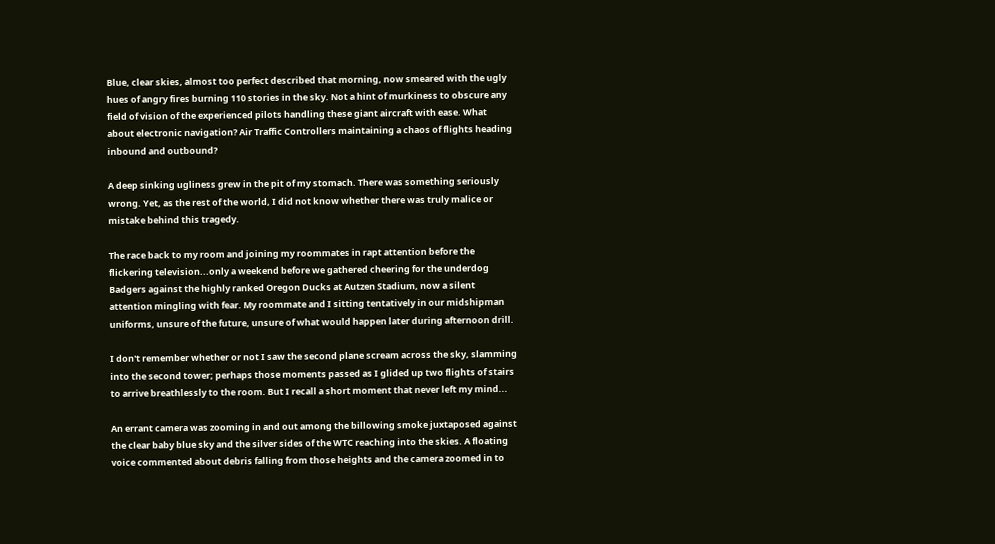Blue, clear skies, almost too perfect described that morning, now smeared with the ugly hues of angry fires burning 110 stories in the sky. Not a hint of murkiness to obscure any field of vision of the experienced pilots handling these giant aircraft with ease. What about electronic navigation? Air Traffic Controllers maintaining a chaos of flights heading inbound and outbound?

A deep sinking ugliness grew in the pit of my stomach. There was something seriously wrong. Yet, as the rest of the world, I did not know whether there was truly malice or mistake behind this tragedy.

The race back to my room and joining my roommates in rapt attention before the flickering television...only a weekend before we gathered cheering for the underdog Badgers against the highly ranked Oregon Ducks at Autzen Stadium, now a silent attention mingling with fear. My roommate and I sitting tentatively in our midshipman uniforms, unsure of the future, unsure of what would happen later during afternoon drill.

I don't remember whether or not I saw the second plane scream across the sky, slamming into the second tower; perhaps those moments passed as I glided up two flights of stairs to arrive breathlessly to the room. But I recall a short moment that never left my mind...

An errant camera was zooming in and out among the billowing smoke juxtaposed against the clear baby blue sky and the silver sides of the WTC reaching into the skies. A floating voice commented about debris falling from those heights and the camera zoomed in to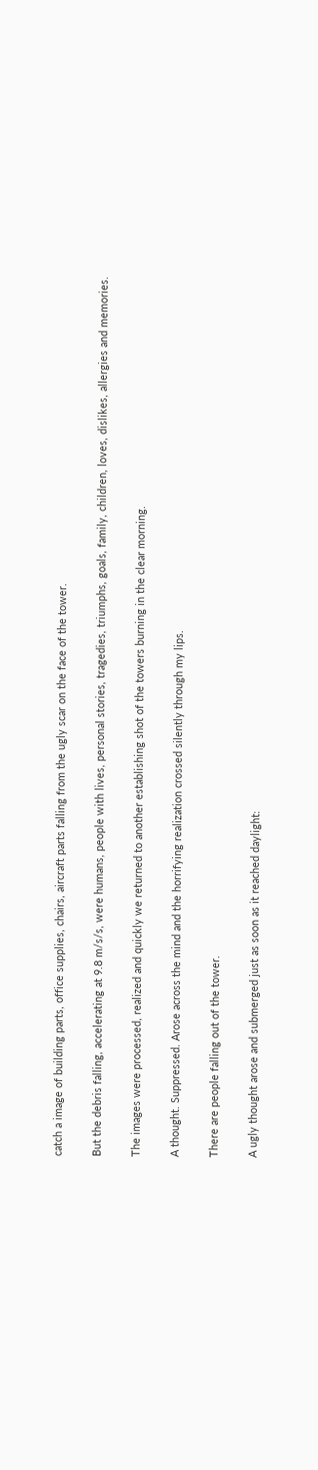catch a image of building parts, office supplies, chairs, aircraft parts falling from the ugly scar on the face of the tower.

But the debris falling, accelerating at 9.8 m/s/s, were humans, people with lives, personal stories, tragedies, triumphs, goals, family, children, loves, dislikes, allergies and memories.

The images were processed, realized and quickly we returned to another establishing shot of the towers burning in the clear morning.

A thought. Suppressed. Arose across the mind and the horrifying realization crossed silently through my lips.

There are people falling out of the tower.

A ugly thought arose and submerged just as soon as it reached daylight: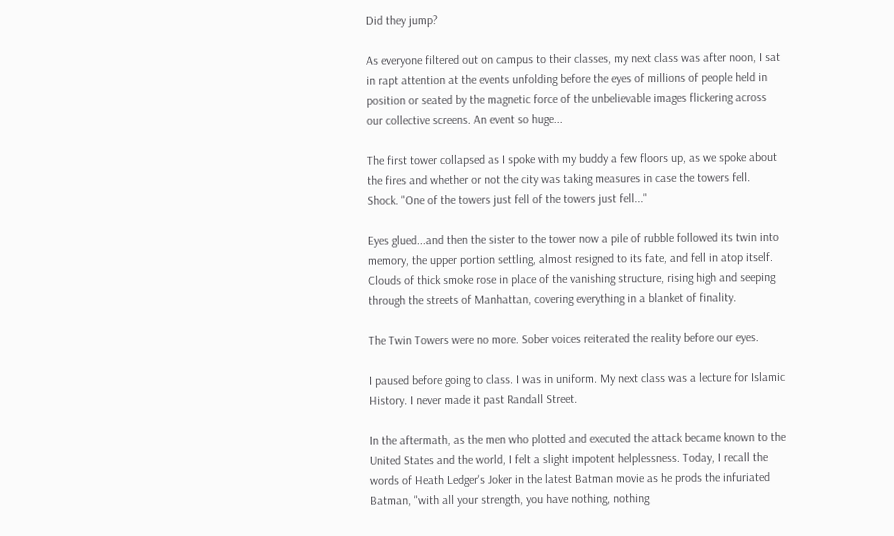Did they jump?

As everyone filtered out on campus to their classes, my next class was after noon, I sat in rapt attention at the events unfolding before the eyes of millions of people held in position or seated by the magnetic force of the unbelievable images flickering across our collective screens. An event so huge...

The first tower collapsed as I spoke with my buddy a few floors up, as we spoke about the fires and whether or not the city was taking measures in case the towers fell. Shock. "One of the towers just fell of the towers just fell..."

Eyes glued...and then the sister to the tower now a pile of rubble followed its twin into memory, the upper portion settling, almost resigned to its fate, and fell in atop itself. Clouds of thick smoke rose in place of the vanishing structure, rising high and seeping through the streets of Manhattan, covering everything in a blanket of finality.

The Twin Towers were no more. Sober voices reiterated the reality before our eyes.

I paused before going to class. I was in uniform. My next class was a lecture for Islamic History. I never made it past Randall Street.

In the aftermath, as the men who plotted and executed the attack became known to the United States and the world, I felt a slight impotent helplessness. Today, I recall the words of Heath Ledger's Joker in the latest Batman movie as he prods the infuriated Batman, "with all your strength, you have nothing, nothing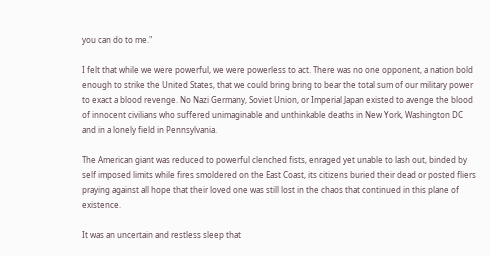you can do to me."

I felt that while we were powerful, we were powerless to act. There was no one opponent, a nation bold enough to strike the United States, that we could bring bring to bear the total sum of our military power to exact a blood revenge. No Nazi Germany, Soviet Union, or Imperial Japan existed to avenge the blood of innocent civilians who suffered unimaginable and unthinkable deaths in New York, Washington DC and in a lonely field in Pennsylvania.

The American giant was reduced to powerful clenched fists, enraged yet unable to lash out, binded by self imposed limits while fires smoldered on the East Coast, its citizens buried their dead or posted fliers praying against all hope that their loved one was still lost in the chaos that continued in this plane of existence.

It was an uncertain and restless sleep that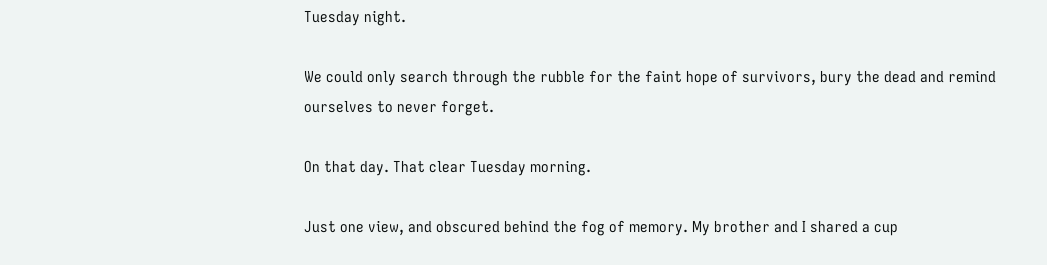Tuesday night.

We could only search through the rubble for the faint hope of survivors, bury the dead and remind ourselves to never forget.

On that day. That clear Tuesday morning.

Just one view, and obscured behind the fog of memory. My brother and I shared a cup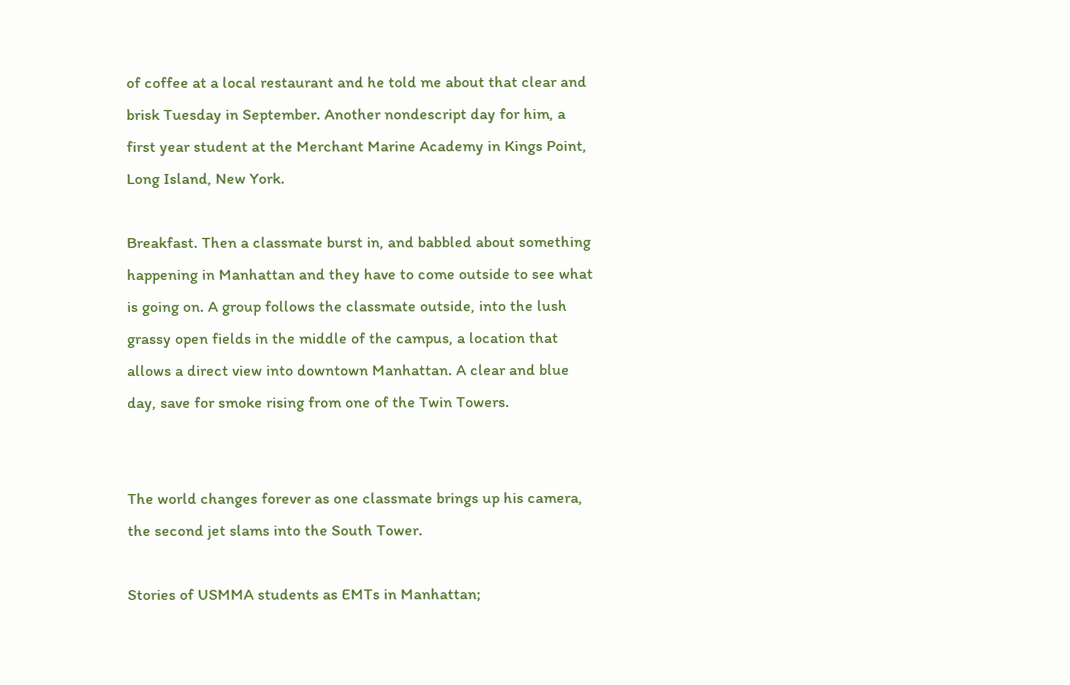of coffee at a local restaurant and he told me about that clear and brisk Tuesday in September. Another nondescript day for him, a first year student at the Merchant Marine Academy in Kings Point, Long Island, New York.

Breakfast. Then a classmate burst in, and babbled about something happening in Manhattan and they have to come outside to see what is going on. A group follows the classmate outside, into the lush grassy open fields in the middle of the campus, a location that allows a direct view into downtown Manhattan. A clear and blue day, save for smoke rising from one of the Twin Towers.


The world changes forever as one classmate brings up his camera, the second jet slams into the South Tower.

Stories of USMMA students as EMTs in Manhattan;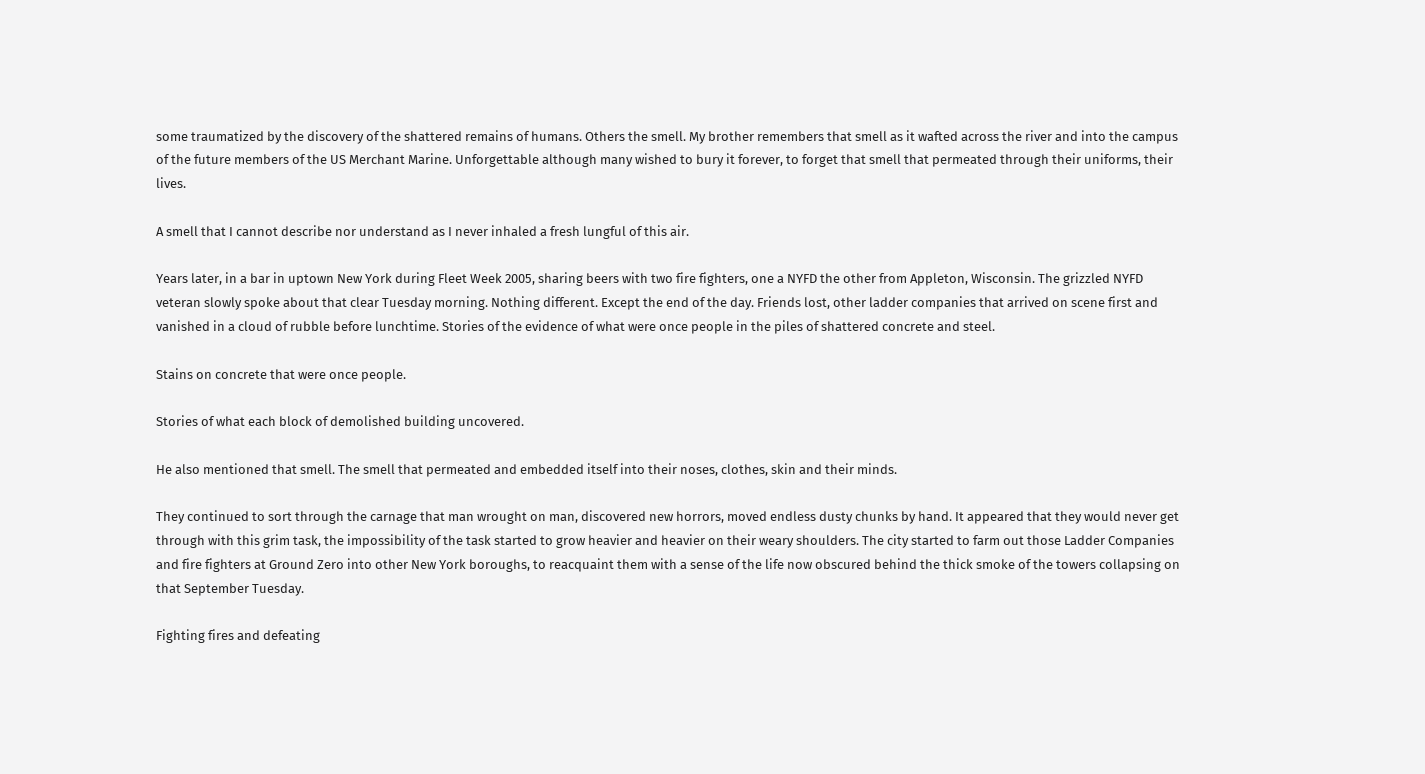some traumatized by the discovery of the shattered remains of humans. Others the smell. My brother remembers that smell as it wafted across the river and into the campus of the future members of the US Merchant Marine. Unforgettable although many wished to bury it forever, to forget that smell that permeated through their uniforms, their lives.

A smell that I cannot describe nor understand as I never inhaled a fresh lungful of this air.

Years later, in a bar in uptown New York during Fleet Week 2005, sharing beers with two fire fighters, one a NYFD the other from Appleton, Wisconsin. The grizzled NYFD veteran slowly spoke about that clear Tuesday morning. Nothing different. Except the end of the day. Friends lost, other ladder companies that arrived on scene first and vanished in a cloud of rubble before lunchtime. Stories of the evidence of what were once people in the piles of shattered concrete and steel.

Stains on concrete that were once people.

Stories of what each block of demolished building uncovered.

He also mentioned that smell. The smell that permeated and embedded itself into their noses, clothes, skin and their minds.

They continued to sort through the carnage that man wrought on man, discovered new horrors, moved endless dusty chunks by hand. It appeared that they would never get through with this grim task, the impossibility of the task started to grow heavier and heavier on their weary shoulders. The city started to farm out those Ladder Companies and fire fighters at Ground Zero into other New York boroughs, to reacquaint them with a sense of the life now obscured behind the thick smoke of the towers collapsing on that September Tuesday.

Fighting fires and defeating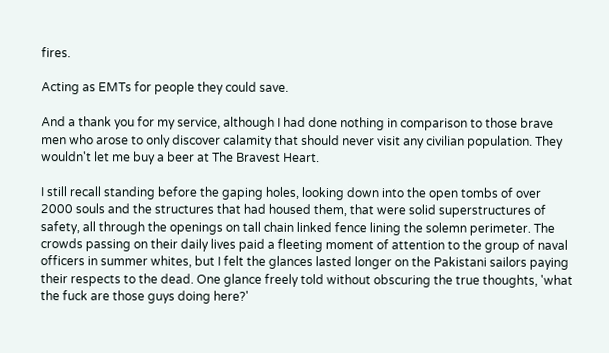fires.

Acting as EMTs for people they could save.

And a thank you for my service, although I had done nothing in comparison to those brave men who arose to only discover calamity that should never visit any civilian population. They wouldn't let me buy a beer at The Bravest Heart.

I still recall standing before the gaping holes, looking down into the open tombs of over 2000 souls and the structures that had housed them, that were solid superstructures of safety, all through the openings on tall chain linked fence lining the solemn perimeter. The crowds passing on their daily lives paid a fleeting moment of attention to the group of naval officers in summer whites, but I felt the glances lasted longer on the Pakistani sailors paying their respects to the dead. One glance freely told without obscuring the true thoughts, 'what the fuck are those guys doing here?'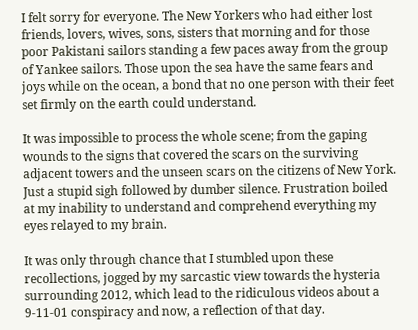I felt sorry for everyone. The New Yorkers who had either lost friends, lovers, wives, sons, sisters that morning and for those poor Pakistani sailors standing a few paces away from the group of Yankee sailors. Those upon the sea have the same fears and joys while on the ocean, a bond that no one person with their feet set firmly on the earth could understand.

It was impossible to process the whole scene; from the gaping wounds to the signs that covered the scars on the surviving adjacent towers and the unseen scars on the citizens of New York. Just a stupid sigh followed by dumber silence. Frustration boiled at my inability to understand and comprehend everything my eyes relayed to my brain.

It was only through chance that I stumbled upon these recollections, jogged by my sarcastic view towards the hysteria surrounding 2012, which lead to the ridiculous videos about a 9-11-01 conspiracy and now, a reflection of that day.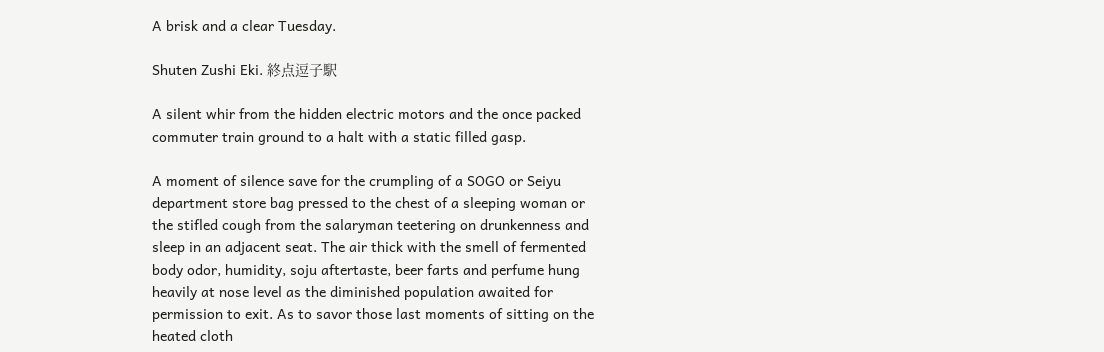A brisk and a clear Tuesday.

Shuten Zushi Eki. 終点逗子駅

A silent whir from the hidden electric motors and the once packed commuter train ground to a halt with a static filled gasp.

A moment of silence save for the crumpling of a SOGO or Seiyu department store bag pressed to the chest of a sleeping woman or the stifled cough from the salaryman teetering on drunkenness and sleep in an adjacent seat. The air thick with the smell of fermented body odor, humidity, soju aftertaste, beer farts and perfume hung heavily at nose level as the diminished population awaited for permission to exit. As to savor those last moments of sitting on the heated cloth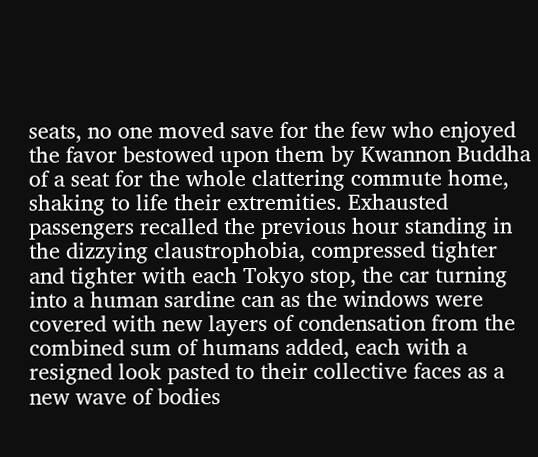seats, no one moved save for the few who enjoyed the favor bestowed upon them by Kwannon Buddha of a seat for the whole clattering commute home, shaking to life their extremities. Exhausted passengers recalled the previous hour standing in the dizzying claustrophobia, compressed tighter and tighter with each Tokyo stop, the car turning into a human sardine can as the windows were covered with new layers of condensation from the combined sum of humans added, each with a resigned look pasted to their collective faces as a new wave of bodies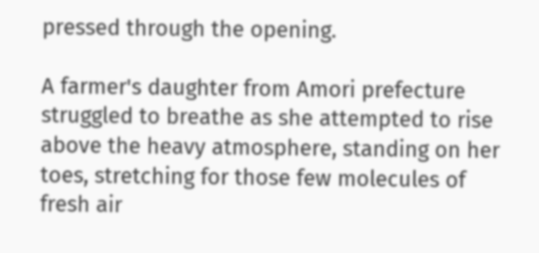pressed through the opening.

A farmer's daughter from Amori prefecture struggled to breathe as she attempted to rise above the heavy atmosphere, standing on her toes, stretching for those few molecules of fresh air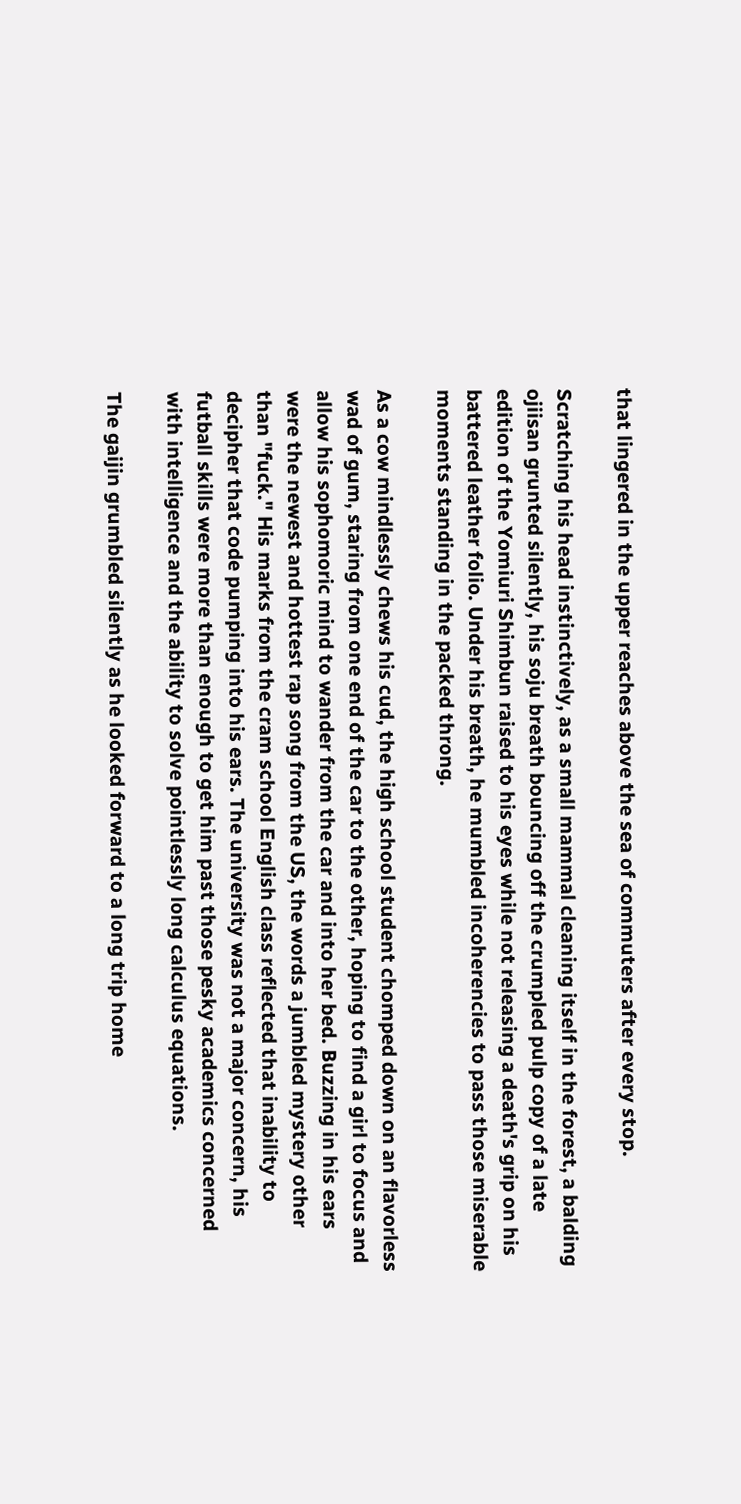that lingered in the upper reaches above the sea of commuters after every stop.

Scratching his head instinctively, as a small mammal cleaning itself in the forest, a balding ojiisan grunted silently, his soju breath bouncing off the crumpled pulp copy of a late edition of the Yomiuri Shimbun raised to his eyes while not releasing a death's grip on his battered leather folio. Under his breath, he mumbled incoherencies to pass those miserable moments standing in the packed throng.

As a cow mindlessly chews his cud, the high school student chomped down on an flavorless wad of gum, staring from one end of the car to the other, hoping to find a girl to focus and allow his sophomoric mind to wander from the car and into her bed. Buzzing in his ears were the newest and hottest rap song from the US, the words a jumbled mystery other than "fuck." His marks from the cram school English class reflected that inability to decipher that code pumping into his ears. The university was not a major concern, his futball skills were more than enough to get him past those pesky academics concerned with intelligence and the ability to solve pointlessly long calculus equations.

The gaijin grumbled silently as he looked forward to a long trip home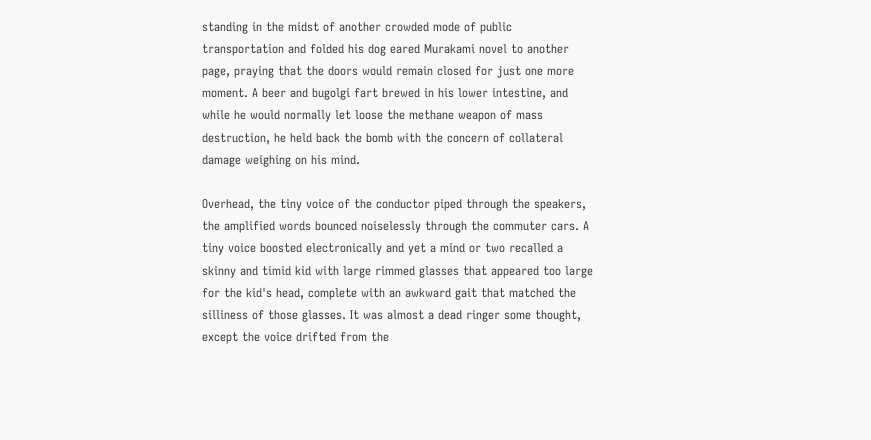standing in the midst of another crowded mode of public transportation and folded his dog eared Murakami novel to another page, praying that the doors would remain closed for just one more moment. A beer and bugolgi fart brewed in his lower intestine, and while he would normally let loose the methane weapon of mass destruction, he held back the bomb with the concern of collateral damage weighing on his mind.

Overhead, the tiny voice of the conductor piped through the speakers, the amplified words bounced noiselessly through the commuter cars. A tiny voice boosted electronically and yet a mind or two recalled a skinny and timid kid with large rimmed glasses that appeared too large for the kid's head, complete with an awkward gait that matched the silliness of those glasses. It was almost a dead ringer some thought, except the voice drifted from the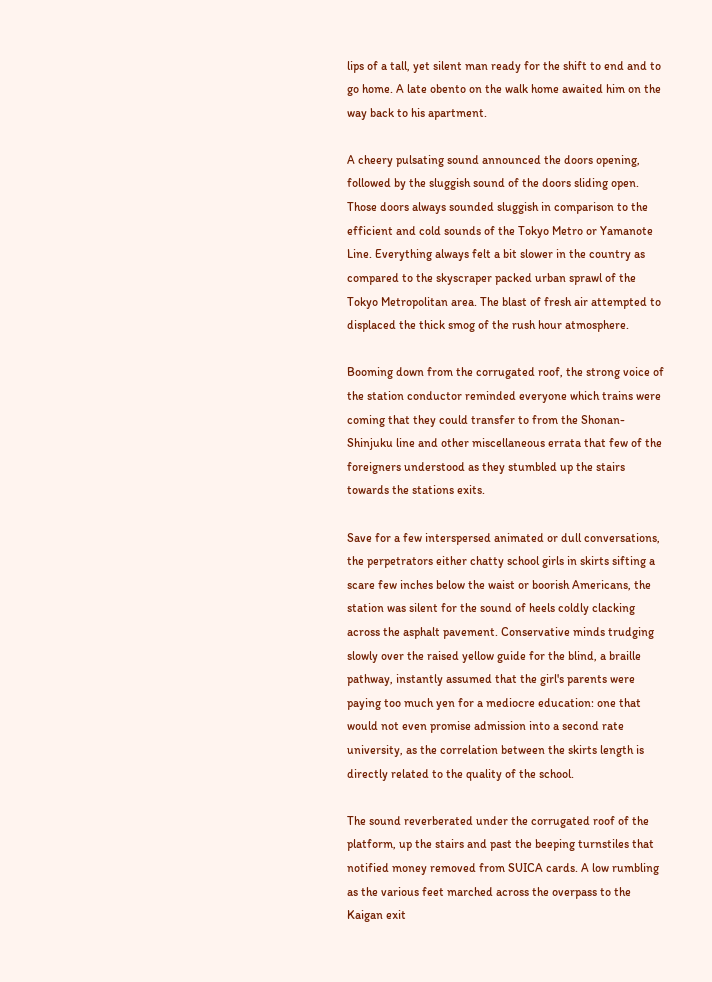lips of a tall, yet silent man ready for the shift to end and to go home. A late obento on the walk home awaited him on the way back to his apartment.

A cheery pulsating sound announced the doors opening, followed by the sluggish sound of the doors sliding open. Those doors always sounded sluggish in comparison to the efficient and cold sounds of the Tokyo Metro or Yamanote Line. Everything always felt a bit slower in the country as compared to the skyscraper packed urban sprawl of the Tokyo Metropolitan area. The blast of fresh air attempted to displaced the thick smog of the rush hour atmosphere.

Booming down from the corrugated roof, the strong voice of the station conductor reminded everyone which trains were coming that they could transfer to from the Shonan-Shinjuku line and other miscellaneous errata that few of the foreigners understood as they stumbled up the stairs towards the stations exits.

Save for a few interspersed animated or dull conversations, the perpetrators either chatty school girls in skirts sifting a scare few inches below the waist or boorish Americans, the station was silent for the sound of heels coldly clacking across the asphalt pavement. Conservative minds trudging slowly over the raised yellow guide for the blind, a braille pathway, instantly assumed that the girl's parents were paying too much yen for a mediocre education: one that would not even promise admission into a second rate university, as the correlation between the skirts length is directly related to the quality of the school.

The sound reverberated under the corrugated roof of the platform, up the stairs and past the beeping turnstiles that notified money removed from SUICA cards. A low rumbling as the various feet marched across the overpass to the Kaigan exit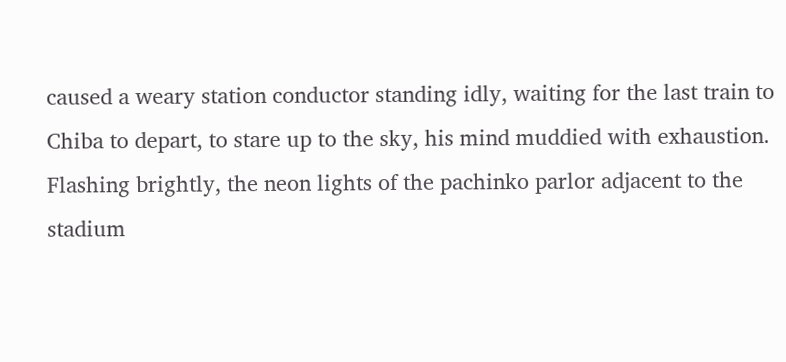caused a weary station conductor standing idly, waiting for the last train to Chiba to depart, to stare up to the sky, his mind muddied with exhaustion. Flashing brightly, the neon lights of the pachinko parlor adjacent to the stadium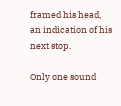framed his head, an indication of his next stop.

Only one sound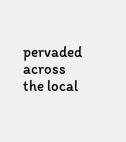pervaded across the local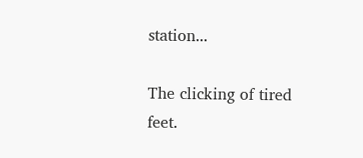station...

The clicking of tired feet.